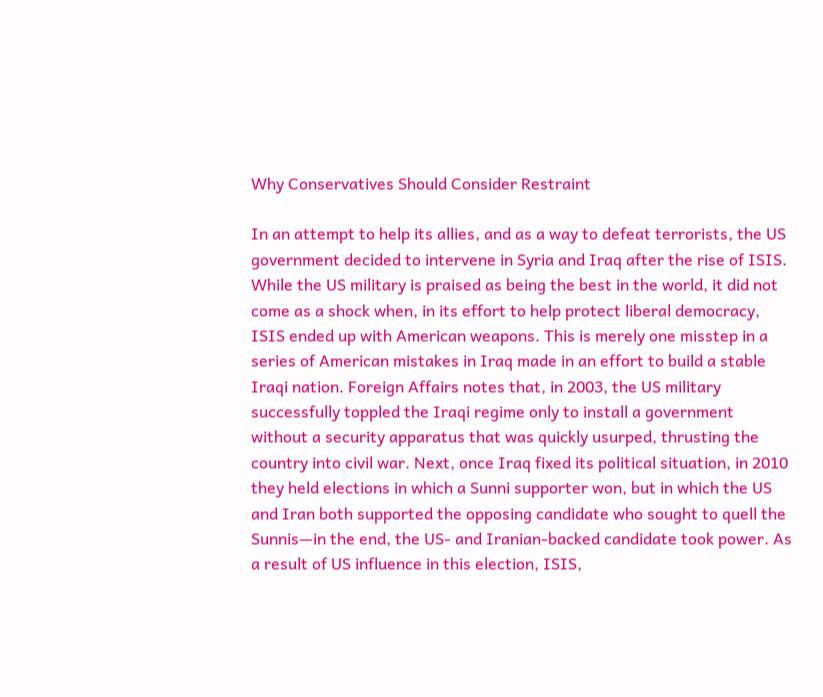Why Conservatives Should Consider Restraint

In an attempt to help its allies, and as a way to defeat terrorists, the US government decided to intervene in Syria and Iraq after the rise of ISIS. While the US military is praised as being the best in the world, it did not come as a shock when, in its effort to help protect liberal democracy, ISIS ended up with American weapons. This is merely one misstep in a series of American mistakes in Iraq made in an effort to build a stable Iraqi nation. Foreign Affairs notes that, in 2003, the US military successfully toppled the Iraqi regime only to install a government without a security apparatus that was quickly usurped, thrusting the country into civil war. Next, once Iraq fixed its political situation, in 2010 they held elections in which a Sunni supporter won, but in which the US and Iran both supported the opposing candidate who sought to quell the Sunnis—in the end, the US- and Iranian-backed candidate took power. As a result of US influence in this election, ISIS,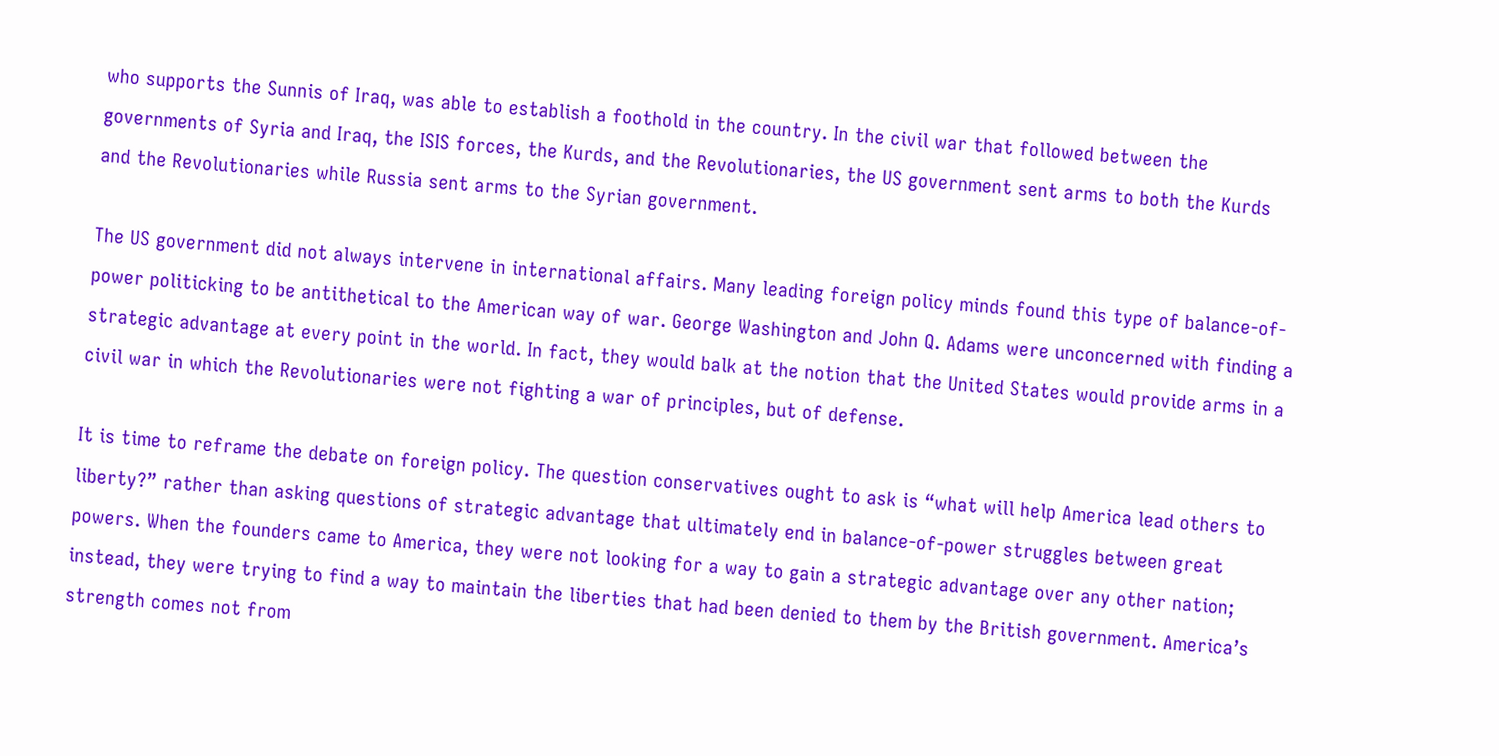who supports the Sunnis of Iraq, was able to establish a foothold in the country. In the civil war that followed between the governments of Syria and Iraq, the ISIS forces, the Kurds, and the Revolutionaries, the US government sent arms to both the Kurds and the Revolutionaries while Russia sent arms to the Syrian government.

The US government did not always intervene in international affairs. Many leading foreign policy minds found this type of balance-of-power politicking to be antithetical to the American way of war. George Washington and John Q. Adams were unconcerned with finding a strategic advantage at every point in the world. In fact, they would balk at the notion that the United States would provide arms in a civil war in which the Revolutionaries were not fighting a war of principles, but of defense.

It is time to reframe the debate on foreign policy. The question conservatives ought to ask is “what will help America lead others to liberty?” rather than asking questions of strategic advantage that ultimately end in balance-of-power struggles between great powers. When the founders came to America, they were not looking for a way to gain a strategic advantage over any other nation; instead, they were trying to find a way to maintain the liberties that had been denied to them by the British government. America’s strength comes not from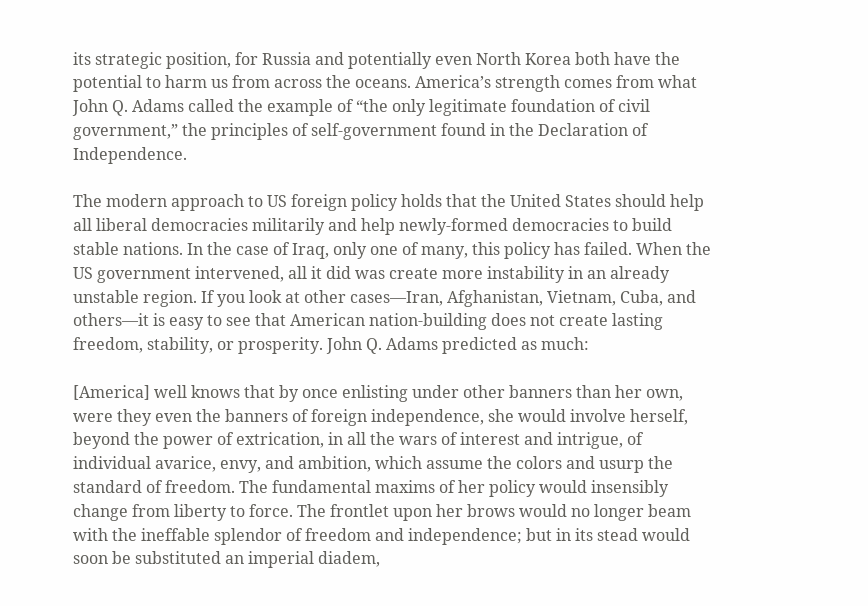its strategic position, for Russia and potentially even North Korea both have the potential to harm us from across the oceans. America’s strength comes from what John Q. Adams called the example of “the only legitimate foundation of civil government,” the principles of self-government found in the Declaration of Independence.

The modern approach to US foreign policy holds that the United States should help all liberal democracies militarily and help newly-formed democracies to build stable nations. In the case of Iraq, only one of many, this policy has failed. When the US government intervened, all it did was create more instability in an already unstable region. If you look at other cases—Iran, Afghanistan, Vietnam, Cuba, and others—it is easy to see that American nation-building does not create lasting freedom, stability, or prosperity. John Q. Adams predicted as much:

[America] well knows that by once enlisting under other banners than her own, were they even the banners of foreign independence, she would involve herself, beyond the power of extrication, in all the wars of interest and intrigue, of individual avarice, envy, and ambition, which assume the colors and usurp the standard of freedom. The fundamental maxims of her policy would insensibly change from liberty to force. The frontlet upon her brows would no longer beam with the ineffable splendor of freedom and independence; but in its stead would soon be substituted an imperial diadem,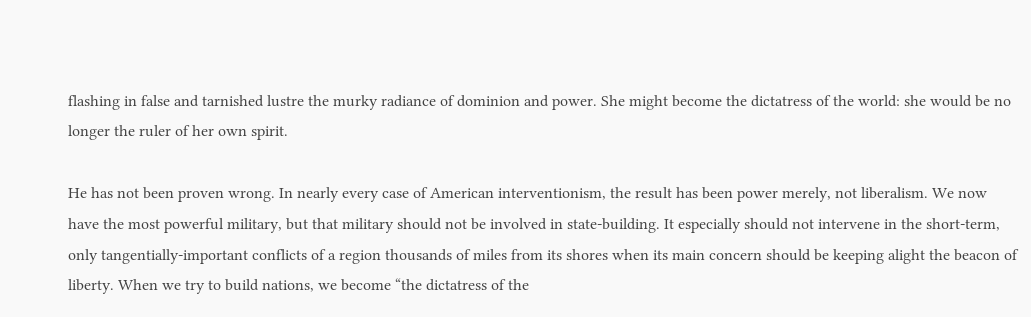flashing in false and tarnished lustre the murky radiance of dominion and power. She might become the dictatress of the world: she would be no longer the ruler of her own spirit.

He has not been proven wrong. In nearly every case of American interventionism, the result has been power merely, not liberalism. We now have the most powerful military, but that military should not be involved in state-building. It especially should not intervene in the short-term, only tangentially-important conflicts of a region thousands of miles from its shores when its main concern should be keeping alight the beacon of liberty. When we try to build nations, we become “the dictatress of the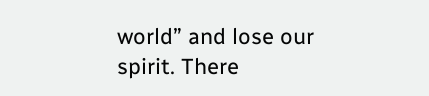world” and lose our spirit. There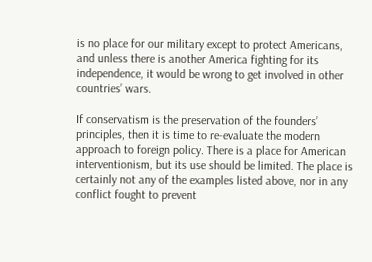is no place for our military except to protect Americans, and unless there is another America fighting for its independence, it would be wrong to get involved in other countries’ wars.

If conservatism is the preservation of the founders’ principles, then it is time to re-evaluate the modern approach to foreign policy. There is a place for American interventionism, but its use should be limited. The place is certainly not any of the examples listed above, nor in any conflict fought to prevent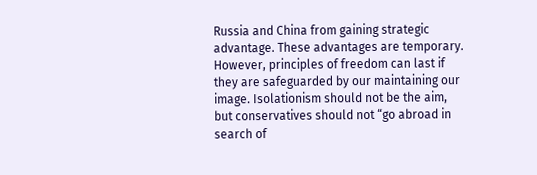Russia and China from gaining strategic advantage. These advantages are temporary. However, principles of freedom can last if they are safeguarded by our maintaining our image. Isolationism should not be the aim, but conservatives should not “go abroad in search of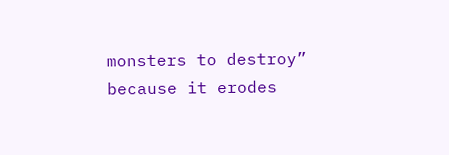monsters to destroy” because it erodes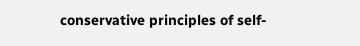conservative principles of self-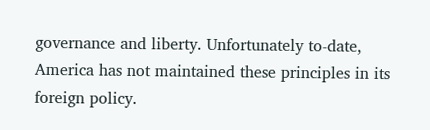governance and liberty. Unfortunately to-date, America has not maintained these principles in its foreign policy.